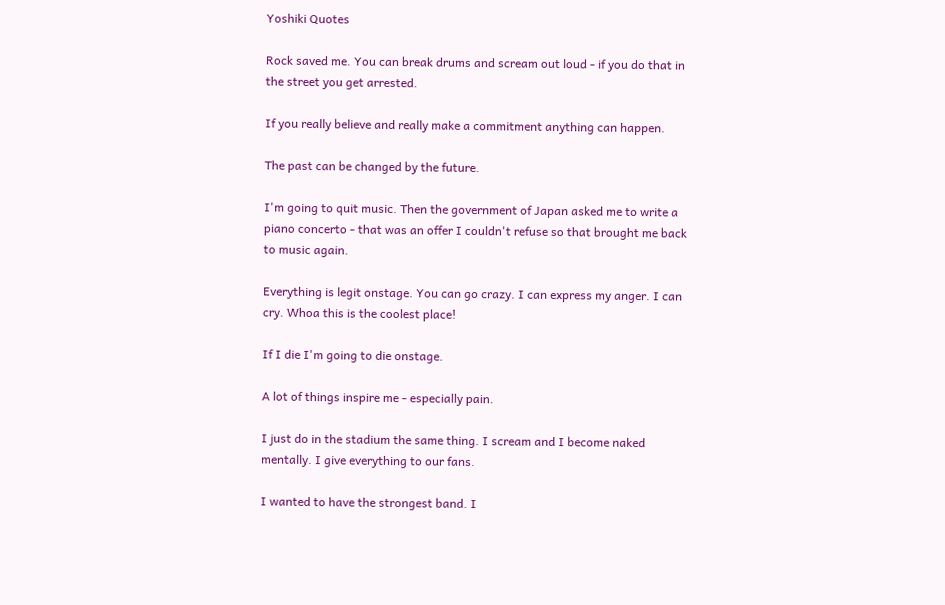Yoshiki Quotes

Rock saved me. You can break drums and scream out loud - if you do that in the street you get arrested.

If you really believe and really make a commitment anything can happen.

The past can be changed by the future.

I'm going to quit music. Then the government of Japan asked me to write a piano concerto - that was an offer I couldn't refuse so that brought me back to music again.

Everything is legit onstage. You can go crazy. I can express my anger. I can cry. Whoa this is the coolest place!

If I die I'm going to die onstage.

A lot of things inspire me - especially pain.

I just do in the stadium the same thing. I scream and I become naked mentally. I give everything to our fans.

I wanted to have the strongest band. I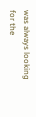was always looking for the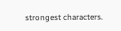strongest characters.